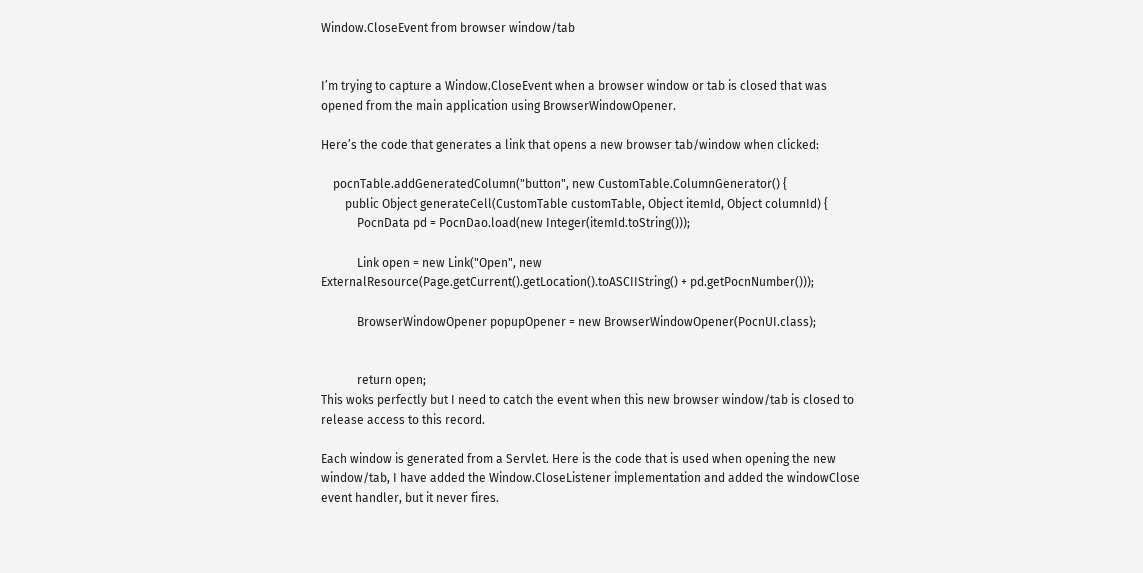Window.CloseEvent from browser window/tab


I’m trying to capture a Window.CloseEvent when a browser window or tab is closed that was opened from the main application using BrowserWindowOpener.

Here’s the code that generates a link that opens a new browser tab/window when clicked:

    pocnTable.addGeneratedColumn("button", new CustomTable.ColumnGenerator() {
        public Object generateCell(CustomTable customTable, Object itemId, Object columnId) {
            PocnData pd = PocnDao.load(new Integer(itemId.toString()));

            Link open = new Link("Open", new ExternalResource(Page.getCurrent().getLocation().toASCIIString() + pd.getPocnNumber()));

            BrowserWindowOpener popupOpener = new BrowserWindowOpener(PocnUI.class);


            return open;
This woks perfectly but I need to catch the event when this new browser window/tab is closed to release access to this record.

Each window is generated from a Servlet. Here is the code that is used when opening the new window/tab, I have added the Window.CloseListener implementation and added the windowClose event handler, but it never fires.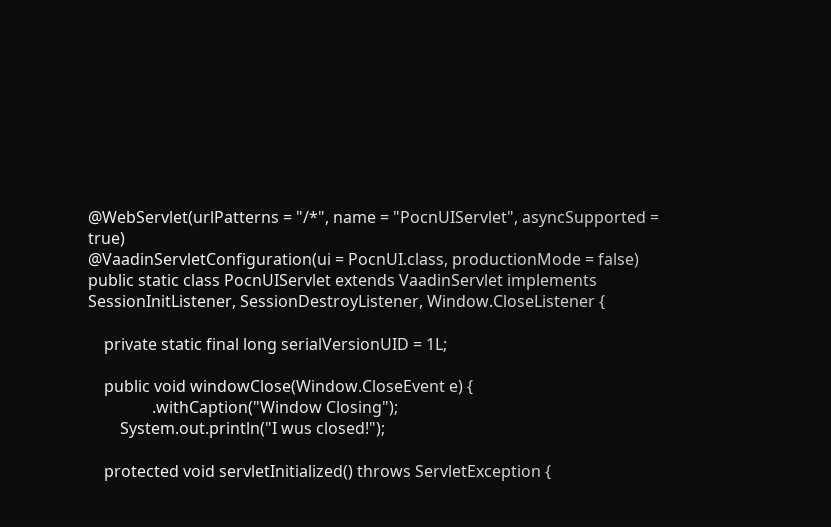@WebServlet(urlPatterns = "/*", name = "PocnUIServlet", asyncSupported = true)
@VaadinServletConfiguration(ui = PocnUI.class, productionMode = false)
public static class PocnUIServlet extends VaadinServlet implements SessionInitListener, SessionDestroyListener, Window.CloseListener {

    private static final long serialVersionUID = 1L;

    public void windowClose(Window.CloseEvent e) {
                .withCaption("Window Closing");
        System.out.println("I wus closed!");

    protected void servletInitialized() throws ServletException {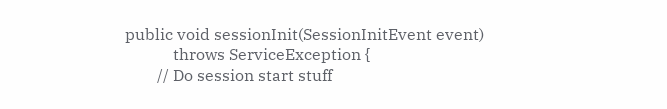public void sessionInit(SessionInitEvent event)
            throws ServiceException {
        // Do session start stuff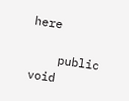here

    public void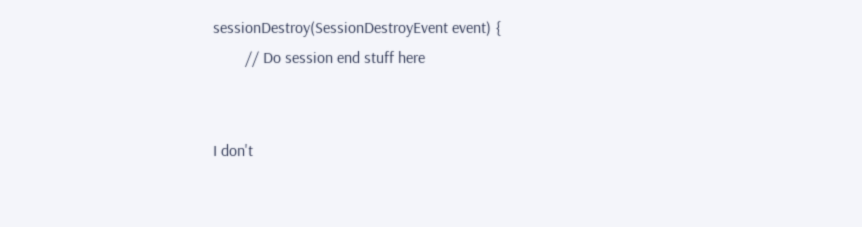sessionDestroy(SessionDestroyEvent event) {
        // Do session end stuff here


I don't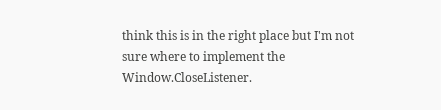think this is in the right place but I'm not sure where to implement the Window.CloseListener.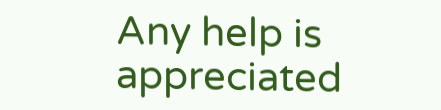Any help is appreciated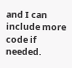and I can include more code if needed.